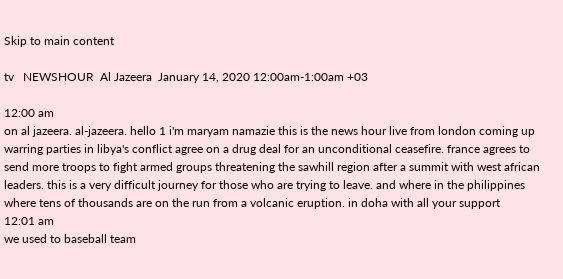Skip to main content

tv   NEWSHOUR  Al Jazeera  January 14, 2020 12:00am-1:00am +03

12:00 am
on al jazeera. al-jazeera. hello 1 i'm maryam namazie this is the news hour live from london coming up warring parties in libya's conflict agree on a drug deal for an unconditional ceasefire. france agrees to send more troops to fight armed groups threatening the sawhill region after a summit with west african leaders. this is a very difficult journey for those who are trying to leave. and where in the philippines where tens of thousands are on the run from a volcanic eruption. in doha with all your support
12:01 am
we used to baseball team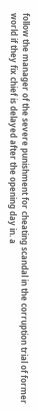follow the manager of the severe punishment for cheating scandal in the corruption trial of former world if they fix chief is delayed after the opening day in. a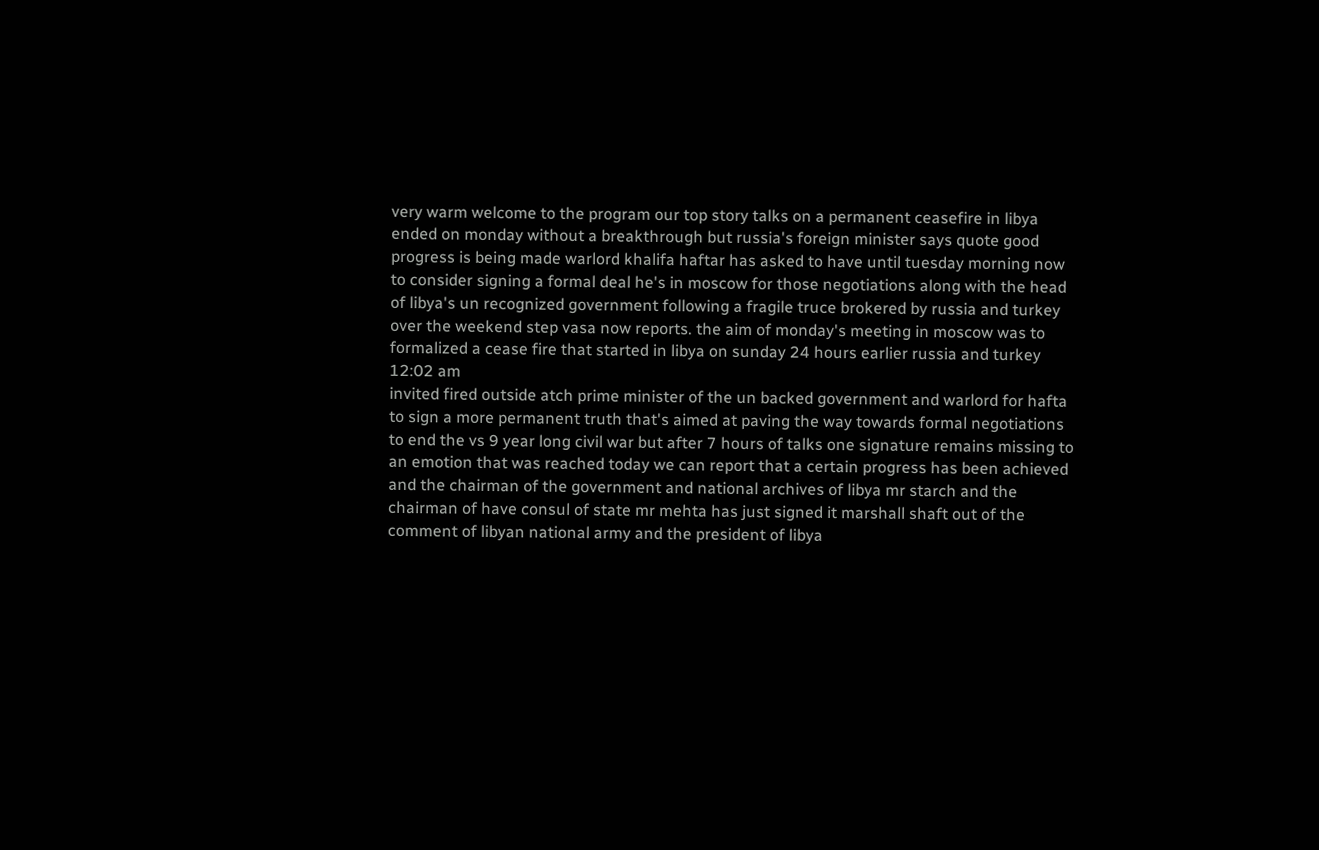very warm welcome to the program our top story talks on a permanent ceasefire in libya ended on monday without a breakthrough but russia's foreign minister says quote good progress is being made warlord khalifa haftar has asked to have until tuesday morning now to consider signing a formal deal he's in moscow for those negotiations along with the head of libya's un recognized government following a fragile truce brokered by russia and turkey over the weekend step vasa now reports. the aim of monday's meeting in moscow was to formalized a cease fire that started in libya on sunday 24 hours earlier russia and turkey
12:02 am
invited fired outside atch prime minister of the un backed government and warlord for hafta to sign a more permanent truth that's aimed at paving the way towards formal negotiations to end the vs 9 year long civil war but after 7 hours of talks one signature remains missing to an emotion that was reached today we can report that a certain progress has been achieved and the chairman of the government and national archives of libya mr starch and the chairman of have consul of state mr mehta has just signed it marshall shaft out of the comment of libyan national army and the president of libya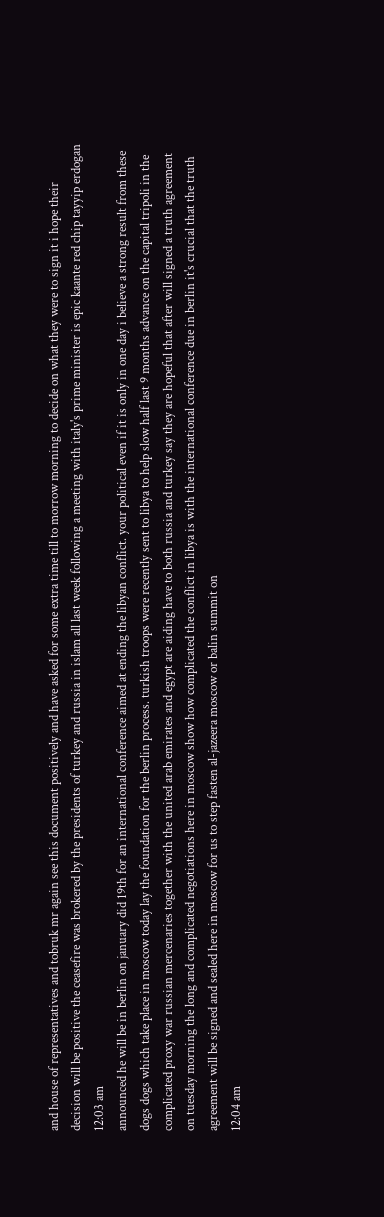and house of representatives and tobruk mr again see this document positively and have asked for some extra time till to morrow morning to decide on what they were to sign it i hope their decision will be positive the ceasefire was brokered by the presidents of turkey and russia in islam all last week following a meeting with italy's prime minister is epic kaante red chip tayyip erdogan
12:03 am
announced he will be in berlin on january did 19th for an international conference aimed at ending the libyan conflict. your political even if it is only in one day i believe a strong result from these dogs dogs which take place in moscow today lay the foundation for the berlin process. turkish troops were recently sent to libya to help slow half last 9 months advance on the capital tripoli in the complicated proxy war russian mercenaries together with the united arab emirates and egypt are aiding have to both russia and turkey say they are hopeful that after will signed a truth agreement on tuesday morning the long and complicated negotiations here in moscow show how complicated the conflict in libya is with the international conference due in berlin it's crucial that the truth agreement will be signed and sealed here in moscow for us to step fasten al-jazeera moscow or balin summit on
12:04 am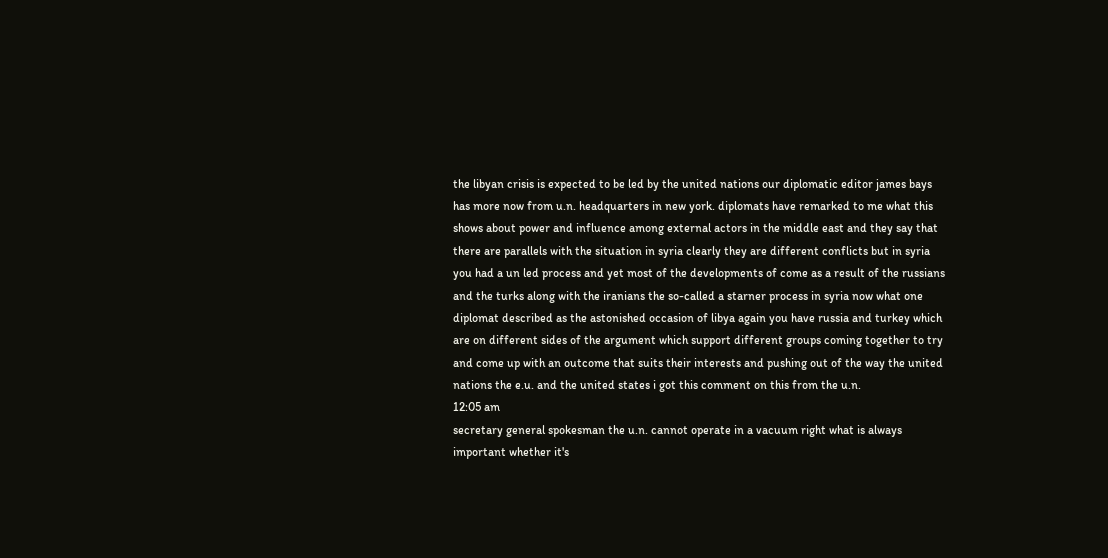the libyan crisis is expected to be led by the united nations our diplomatic editor james bays has more now from u.n. headquarters in new york. diplomats have remarked to me what this shows about power and influence among external actors in the middle east and they say that there are parallels with the situation in syria clearly they are different conflicts but in syria you had a un led process and yet most of the developments of come as a result of the russians and the turks along with the iranians the so-called a starner process in syria now what one diplomat described as the astonished occasion of libya again you have russia and turkey which are on different sides of the argument which support different groups coming together to try and come up with an outcome that suits their interests and pushing out of the way the united nations the e.u. and the united states i got this comment on this from the u.n.
12:05 am
secretary general spokesman the u.n. cannot operate in a vacuum right what is always important whether it's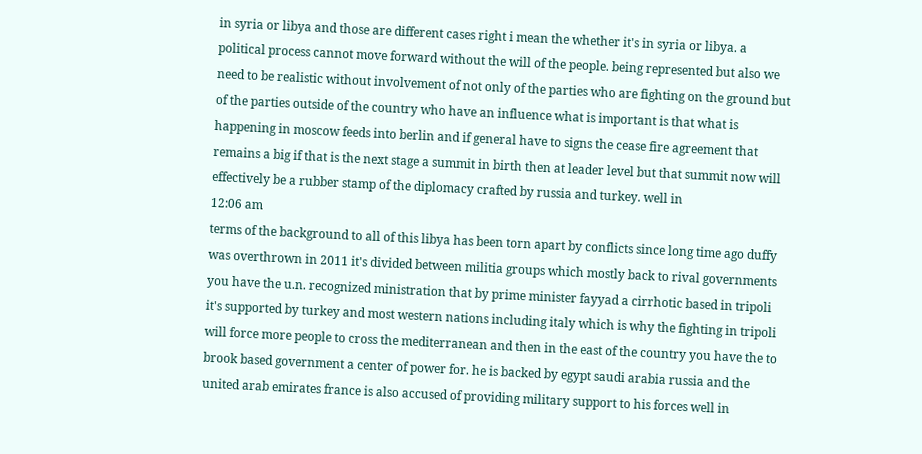in syria or libya and those are different cases right i mean the whether it's in syria or libya. a political process cannot move forward without the will of the people. being represented but also we need to be realistic without involvement of not only of the parties who are fighting on the ground but of the parties outside of the country who have an influence what is important is that what is happening in moscow feeds into berlin and if general have to signs the cease fire agreement that remains a big if that is the next stage a summit in birth then at leader level but that summit now will effectively be a rubber stamp of the diplomacy crafted by russia and turkey. well in
12:06 am
terms of the background to all of this libya has been torn apart by conflicts since long time ago duffy was overthrown in 2011 it's divided between militia groups which mostly back to rival governments you have the u.n. recognized ministration that by prime minister fayyad a cirrhotic based in tripoli it's supported by turkey and most western nations including italy which is why the fighting in tripoli will force more people to cross the mediterranean and then in the east of the country you have the to brook based government a center of power for. he is backed by egypt saudi arabia russia and the united arab emirates france is also accused of providing military support to his forces well in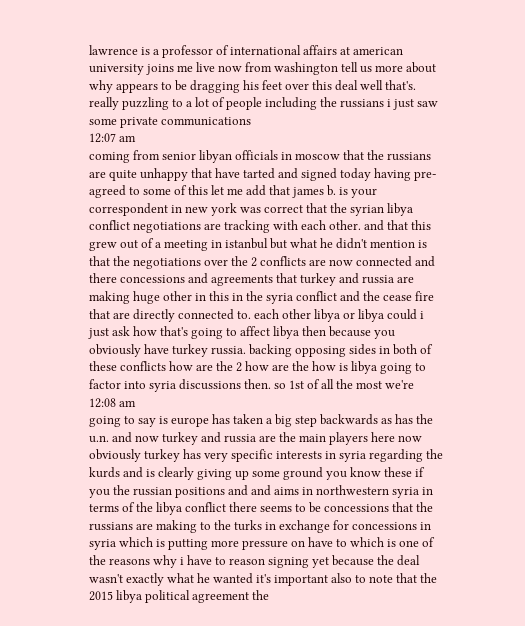lawrence is a professor of international affairs at american university joins me live now from washington tell us more about why appears to be dragging his feet over this deal well that's. really puzzling to a lot of people including the russians i just saw some private communications
12:07 am
coming from senior libyan officials in moscow that the russians are quite unhappy that have tarted and signed today having pre-agreed to some of this let me add that james b. is your correspondent in new york was correct that the syrian libya conflict negotiations are tracking with each other. and that this grew out of a meeting in istanbul but what he didn't mention is that the negotiations over the 2 conflicts are now connected and there concessions and agreements that turkey and russia are making huge other in this in the syria conflict and the cease fire that are directly connected to. each other libya or libya could i just ask how that's going to affect libya then because you obviously have turkey russia. backing opposing sides in both of these conflicts how are the 2 how are the how is libya going to factor into syria discussions then. so 1st of all the most we're
12:08 am
going to say is europe has taken a big step backwards as has the u.n. and now turkey and russia are the main players here now obviously turkey has very specific interests in syria regarding the kurds and is clearly giving up some ground you know these if you the russian positions and and aims in northwestern syria in terms of the libya conflict there seems to be concessions that the russians are making to the turks in exchange for concessions in syria which is putting more pressure on have to which is one of the reasons why i have to reason signing yet because the deal wasn't exactly what he wanted it's important also to note that the 2015 libya political agreement the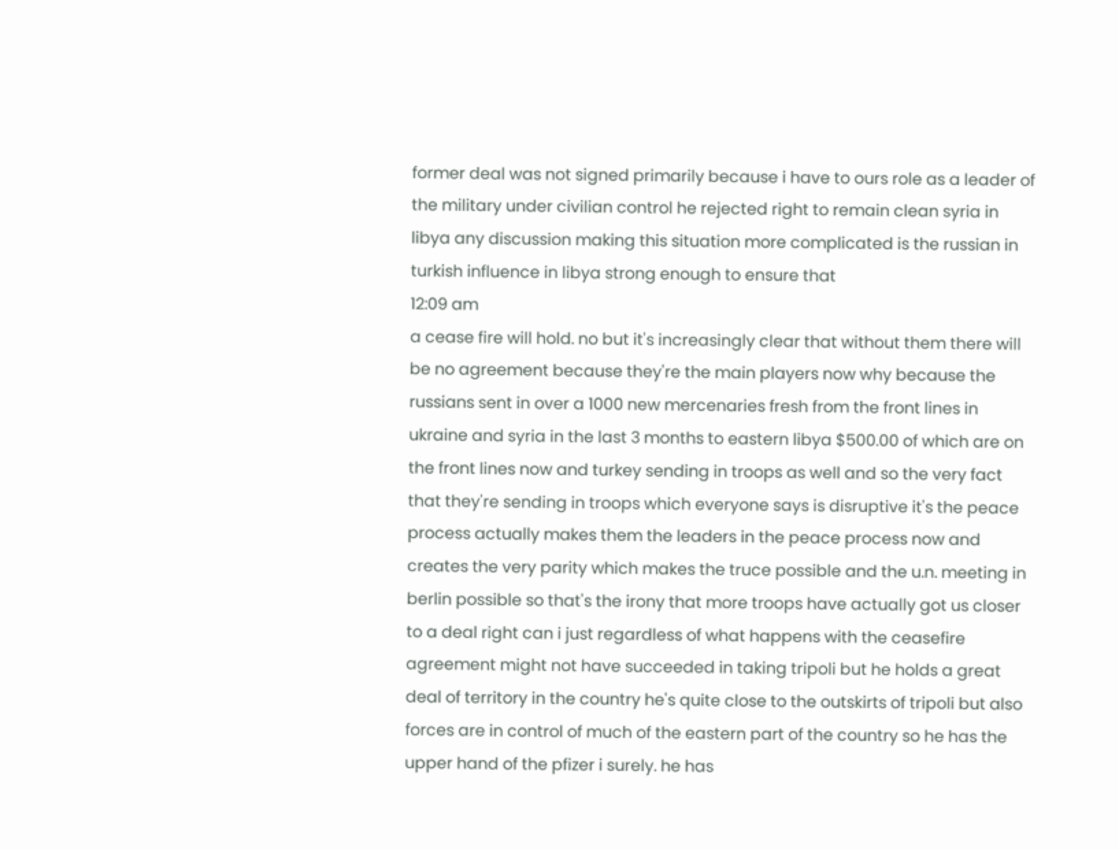former deal was not signed primarily because i have to ours role as a leader of the military under civilian control he rejected right to remain clean syria in libya any discussion making this situation more complicated is the russian in turkish influence in libya strong enough to ensure that
12:09 am
a cease fire will hold. no but it's increasingly clear that without them there will be no agreement because they're the main players now why because the russians sent in over a 1000 new mercenaries fresh from the front lines in ukraine and syria in the last 3 months to eastern libya $500.00 of which are on the front lines now and turkey sending in troops as well and so the very fact that they're sending in troops which everyone says is disruptive it's the peace process actually makes them the leaders in the peace process now and creates the very parity which makes the truce possible and the u.n. meeting in berlin possible so that's the irony that more troops have actually got us closer to a deal right can i just regardless of what happens with the ceasefire agreement might not have succeeded in taking tripoli but he holds a great deal of territory in the country he's quite close to the outskirts of tripoli but also forces are in control of much of the eastern part of the country so he has the upper hand of the pfizer i surely. he has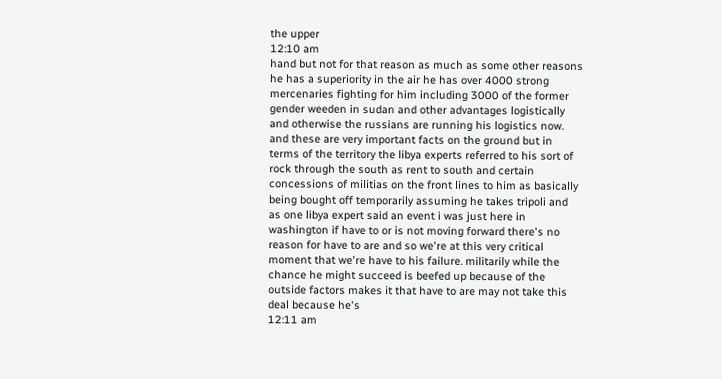the upper
12:10 am
hand but not for that reason as much as some other reasons he has a superiority in the air he has over 4000 strong mercenaries fighting for him including 3000 of the former gender weeden in sudan and other advantages logistically and otherwise the russians are running his logistics now. and these are very important facts on the ground but in terms of the territory the libya experts referred to his sort of rock through the south as rent to south and certain concessions of militias on the front lines to him as basically being bought off temporarily assuming he takes tripoli and as one libya expert said an event i was just here in washington if have to or is not moving forward there's no reason for have to are and so we're at this very critical moment that we're have to his failure. militarily while the chance he might succeed is beefed up because of the outside factors makes it that have to are may not take this deal because he's
12:11 am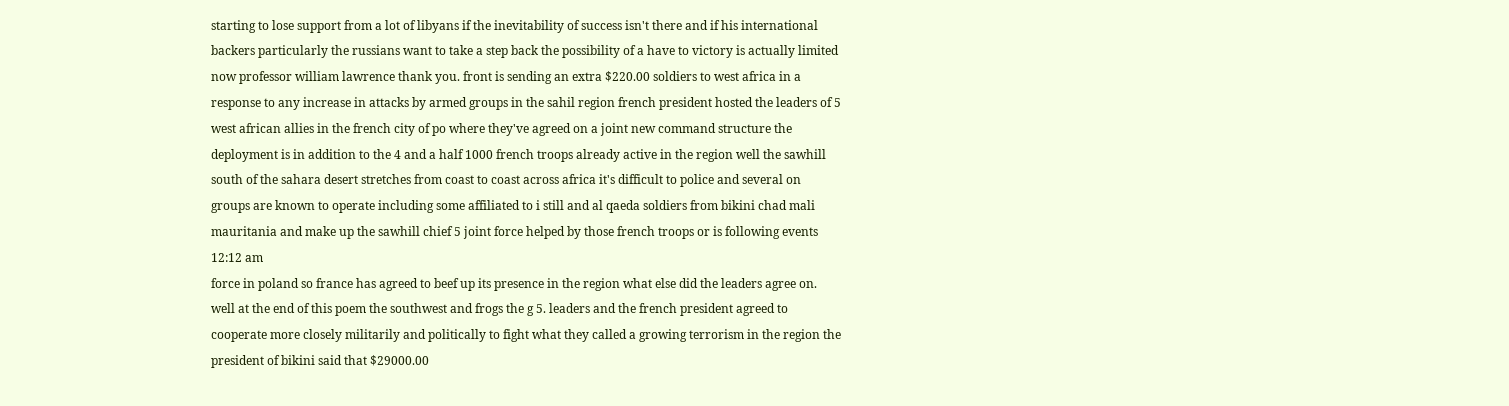starting to lose support from a lot of libyans if the inevitability of success isn't there and if his international backers particularly the russians want to take a step back the possibility of a have to victory is actually limited now professor william lawrence thank you. front is sending an extra $220.00 soldiers to west africa in a response to any increase in attacks by armed groups in the sahil region french president hosted the leaders of 5 west african allies in the french city of po where they've agreed on a joint new command structure the deployment is in addition to the 4 and a half 1000 french troops already active in the region well the sawhill south of the sahara desert stretches from coast to coast across africa it's difficult to police and several on groups are known to operate including some affiliated to i still and al qaeda soldiers from bikini chad mali mauritania and make up the sawhill chief 5 joint force helped by those french troops or is following events
12:12 am
force in poland so france has agreed to beef up its presence in the region what else did the leaders agree on. well at the end of this poem the southwest and frogs the g 5. leaders and the french president agreed to cooperate more closely militarily and politically to fight what they called a growing terrorism in the region the president of bikini said that $29000.00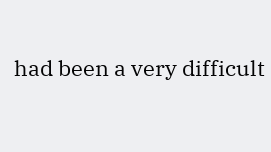had been a very difficult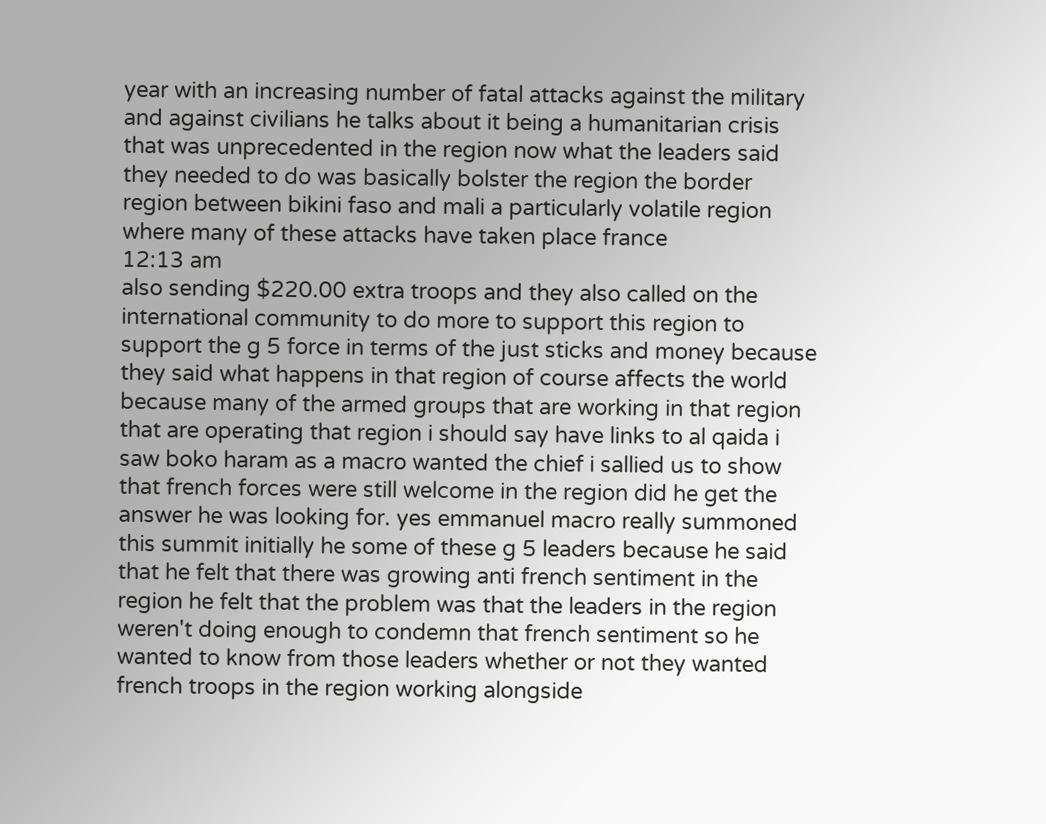year with an increasing number of fatal attacks against the military and against civilians he talks about it being a humanitarian crisis that was unprecedented in the region now what the leaders said they needed to do was basically bolster the region the border region between bikini faso and mali a particularly volatile region where many of these attacks have taken place france
12:13 am
also sending $220.00 extra troops and they also called on the international community to do more to support this region to support the g 5 force in terms of the just sticks and money because they said what happens in that region of course affects the world because many of the armed groups that are working in that region that are operating that region i should say have links to al qaida i saw boko haram as a macro wanted the chief i sallied us to show that french forces were still welcome in the region did he get the answer he was looking for. yes emmanuel macro really summoned this summit initially he some of these g 5 leaders because he said that he felt that there was growing anti french sentiment in the region he felt that the problem was that the leaders in the region weren't doing enough to condemn that french sentiment so he wanted to know from those leaders whether or not they wanted french troops in the region working alongside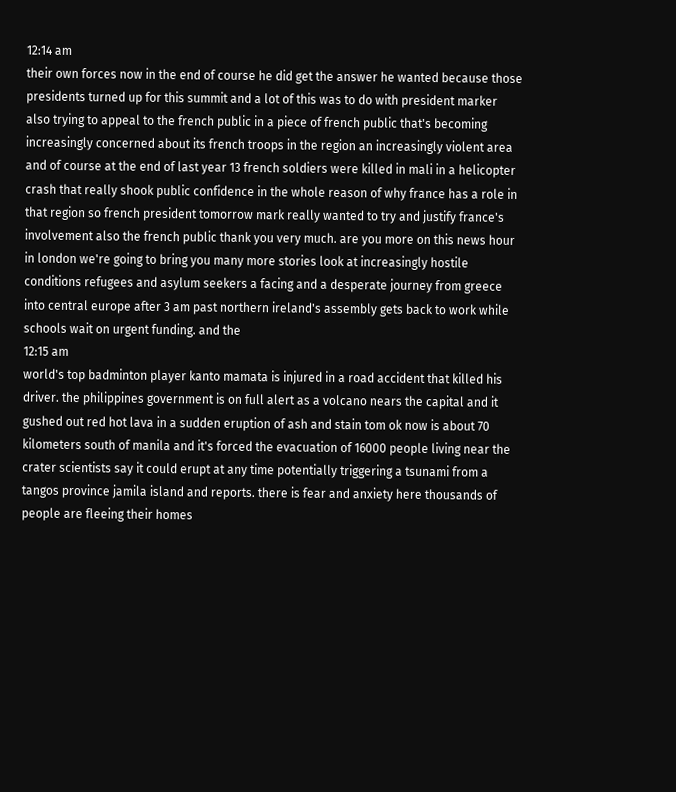12:14 am
their own forces now in the end of course he did get the answer he wanted because those presidents turned up for this summit and a lot of this was to do with president marker also trying to appeal to the french public in a piece of french public that's becoming increasingly concerned about its french troops in the region an increasingly violent area and of course at the end of last year 13 french soldiers were killed in mali in a helicopter crash that really shook public confidence in the whole reason of why france has a role in that region so french president tomorrow mark really wanted to try and justify france's involvement also the french public thank you very much. are you more on this news hour in london we're going to bring you many more stories look at increasingly hostile conditions refugees and asylum seekers a facing and a desperate journey from greece into central europe after 3 am past northern ireland's assembly gets back to work while schools wait on urgent funding. and the
12:15 am
world's top badminton player kanto mamata is injured in a road accident that killed his driver. the philippines government is on full alert as a volcano nears the capital and it gushed out red hot lava in a sudden eruption of ash and stain tom ok now is about 70 kilometers south of manila and it's forced the evacuation of 16000 people living near the crater scientists say it could erupt at any time potentially triggering a tsunami from a tangos province jamila island and reports. there is fear and anxiety here thousands of people are fleeing their homes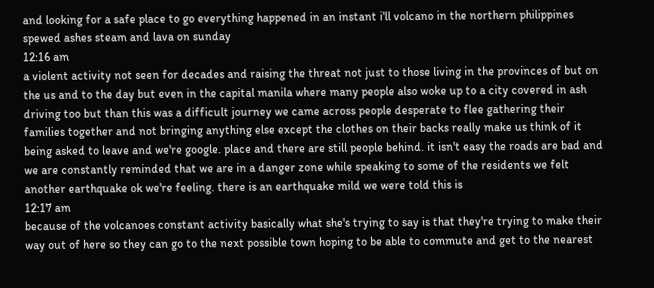and looking for a safe place to go everything happened in an instant i'll volcano in the northern philippines spewed ashes steam and lava on sunday
12:16 am
a violent activity not seen for decades and raising the threat not just to those living in the provinces of but on the us and to the day but even in the capital manila where many people also woke up to a city covered in ash driving too but than this was a difficult journey we came across people desperate to flee gathering their families together and not bringing anything else except the clothes on their backs really make us think of it being asked to leave and we're google. place and there are still people behind. it isn't easy the roads are bad and we are constantly reminded that we are in a danger zone while speaking to some of the residents we felt another earthquake ok we're feeling. there is an earthquake mild we were told this is
12:17 am
because of the volcanoes constant activity basically what she's trying to say is that they're trying to make their way out of here so they can go to the next possible town hoping to be able to commute and get to the nearest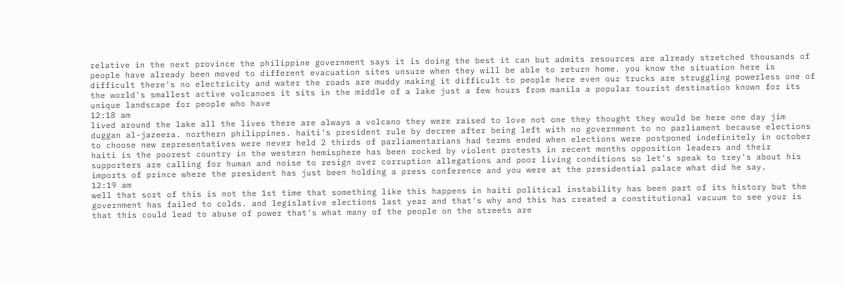relative in the next province the philippine government says it is doing the best it can but admits resources are already stretched thousands of people have already been moved to different evacuation sites unsure when they will be able to return home. you know the situation here is difficult there's no electricity and water the roads are muddy making it difficult to people here even our trucks are struggling powerless one of the world's smallest active volcanoes it sits in the middle of a lake just a few hours from manila a popular tourist destination known for its unique landscape for people who have
12:18 am
lived around the lake all the lives there are always a volcano they were raised to love not one they thought they would be here one day jim duggan al-jazeera. northern philippines. haiti's president rule by decree after being left with no government to no parliament because elections to choose new representatives were never held 2 thirds of parliamentarians had terms ended when elections were postponed indefinitely in october haiti is the poorest country in the western hemisphere has been rocked by violent protests in recent months opposition leaders and their supporters are calling for human and noise to resign over corruption allegations and poor living conditions so let's speak to trey's about his imports of prince where the president has just been holding a press conference and you were at the presidential palace what did he say.
12:19 am
well that sort of this is not the 1st time that something like this happens in haiti political instability has been part of its history but the government has failed to colds. and legislative elections last year and that's why and this has created a constitutional vacuum to see your is that this could lead to abuse of power that's what many of the people on the streets are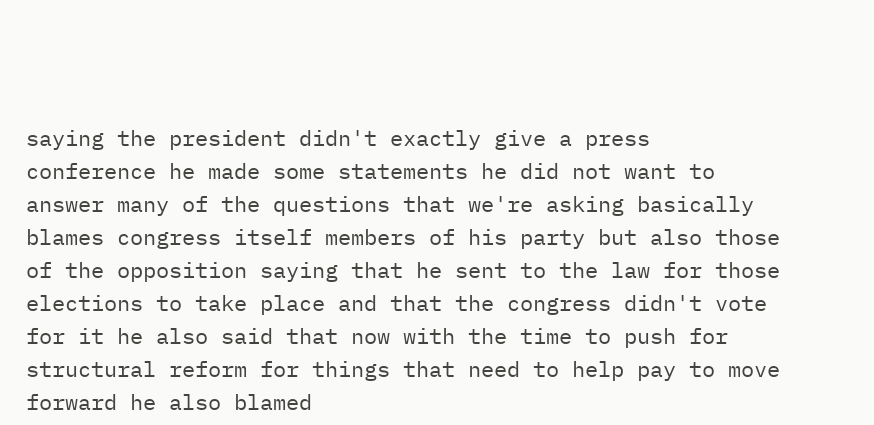saying the president didn't exactly give a press conference he made some statements he did not want to answer many of the questions that we're asking basically blames congress itself members of his party but also those of the opposition saying that he sent to the law for those elections to take place and that the congress didn't vote for it he also said that now with the time to push for structural reform for things that need to help pay to move forward he also blamed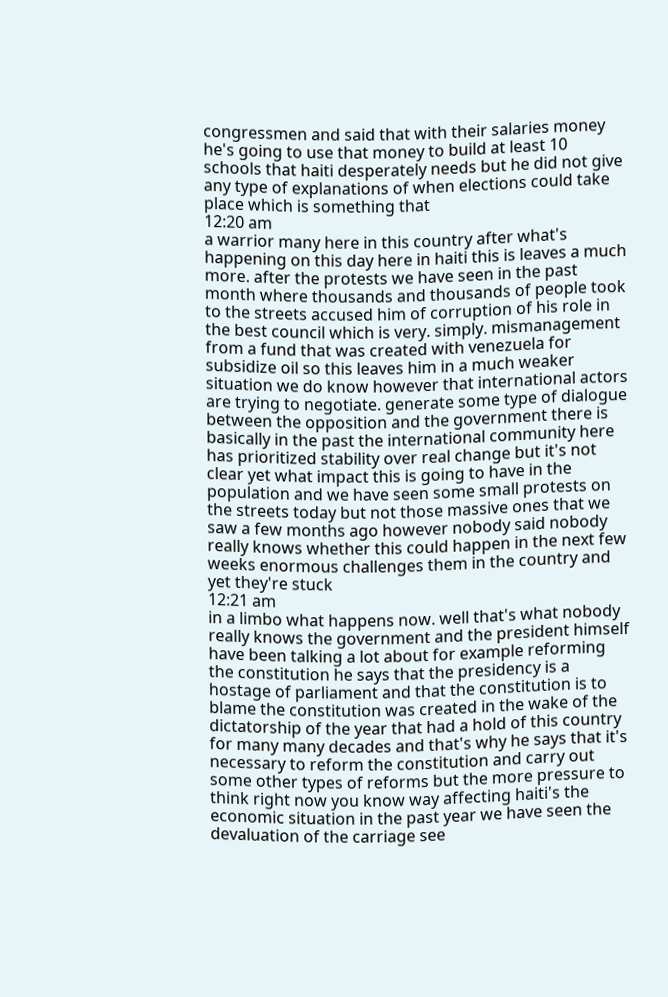congressmen and said that with their salaries money he's going to use that money to build at least 10 schools that haiti desperately needs but he did not give any type of explanations of when elections could take place which is something that
12:20 am
a warrior many here in this country after what's happening on this day here in haiti this is leaves a much more. after the protests we have seen in the past month where thousands and thousands of people took to the streets accused him of corruption of his role in the best council which is very. simply. mismanagement from a fund that was created with venezuela for subsidize oil so this leaves him in a much weaker situation we do know however that international actors are trying to negotiate. generate some type of dialogue between the opposition and the government there is basically in the past the international community here has prioritized stability over real change but it's not clear yet what impact this is going to have in the population and we have seen some small protests on the streets today but not those massive ones that we saw a few months ago however nobody said nobody really knows whether this could happen in the next few weeks enormous challenges them in the country and yet they're stuck
12:21 am
in a limbo what happens now. well that's what nobody really knows the government and the president himself have been talking a lot about for example reforming the constitution he says that the presidency is a hostage of parliament and that the constitution is to blame the constitution was created in the wake of the dictatorship of the year that had a hold of this country for many many decades and that's why he says that it's necessary to reform the constitution and carry out some other types of reforms but the more pressure to think right now you know way affecting haiti's the economic situation in the past year we have seen the devaluation of the carriage see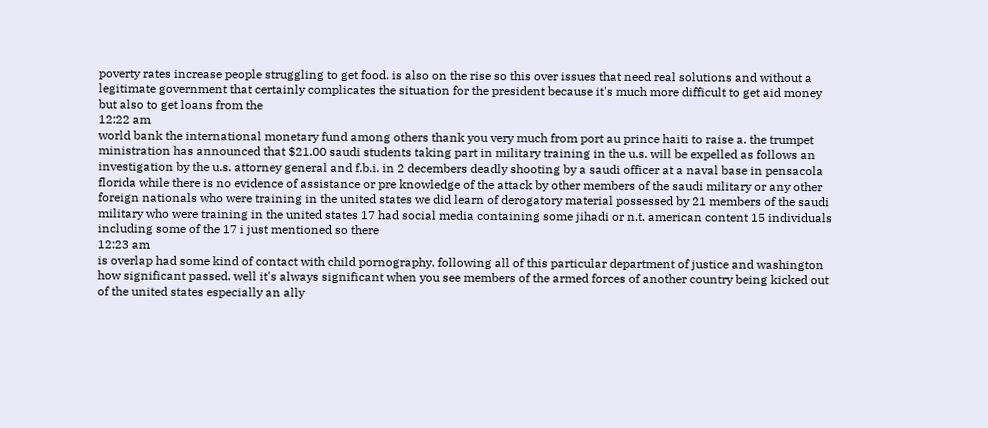poverty rates increase people struggling to get food. is also on the rise so this over issues that need real solutions and without a legitimate government that certainly complicates the situation for the president because it's much more difficult to get aid money but also to get loans from the
12:22 am
world bank the international monetary fund among others thank you very much from port au prince haiti to raise a. the trumpet ministration has announced that $21.00 saudi students taking part in military training in the u.s. will be expelled as follows an investigation by the u.s. attorney general and f.b.i. in 2 decembers deadly shooting by a saudi officer at a naval base in pensacola florida while there is no evidence of assistance or pre knowledge of the attack by other members of the saudi military or any other foreign nationals who were training in the united states we did learn of derogatory material possessed by 21 members of the saudi military who were training in the united states 17 had social media containing some jihadi or n.t. american content 15 individuals including some of the 17 i just mentioned so there
12:23 am
is overlap had some kind of contact with child pornography. following all of this particular department of justice and washington how significant passed. well it's always significant when you see members of the armed forces of another country being kicked out of the united states especially an ally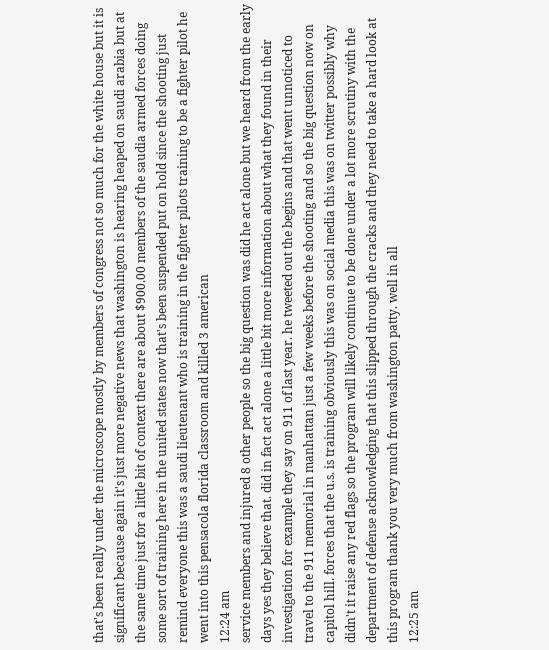that's been really under the microscope mostly by members of congress not so much for the white house but it is significant because again it's just more negative news that washington is hearing heaped on saudi arabia but at the same time just for a little bit of context there are about $900.00 members of the saudia armed forces doing some sort of training here in the united states now that's been suspended put on hold since the shooting just remind everyone this was a saudi lieutenant who is training in the fighter pilots training to be a fighter pilot he went into this pensacola florida classroom and killed 3 american
12:24 am
service members and injured 8 other people so the big question was did he act alone but we heard from the early days yes they believe that. did in fact act alone a little bit more information about what they found in their investigation for example they say on 911 of last year. he tweeted out the begins and that went unnoticed to travel to the 911 memorial in manhattan just a few weeks before the shooting and so the big question now on capitol hill. forces that the u.s. is training obviously this was on social media this was on twitter possibly why didn't it raise any red flags so the program will likely continue to be done under a lot more scrutiny with the department of defense acknowledging that this slipped through the cracks and they need to take a hard look at this program thank you very much from washington patty. well in all
12:25 am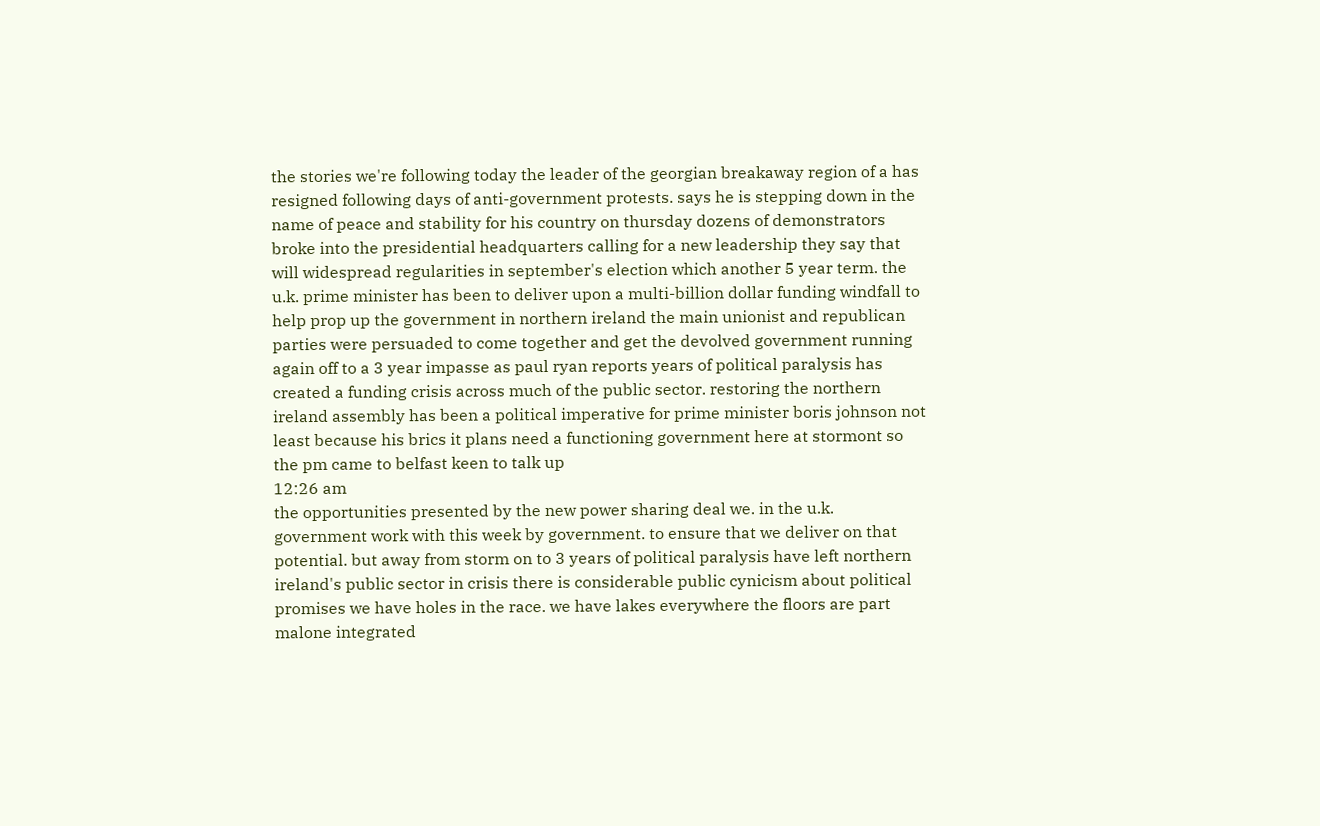the stories we're following today the leader of the georgian breakaway region of a has resigned following days of anti-government protests. says he is stepping down in the name of peace and stability for his country on thursday dozens of demonstrators broke into the presidential headquarters calling for a new leadership they say that will widespread regularities in september's election which another 5 year term. the u.k. prime minister has been to deliver upon a multi-billion dollar funding windfall to help prop up the government in northern ireland the main unionist and republican parties were persuaded to come together and get the devolved government running again off to a 3 year impasse as paul ryan reports years of political paralysis has created a funding crisis across much of the public sector. restoring the northern ireland assembly has been a political imperative for prime minister boris johnson not least because his brics it plans need a functioning government here at stormont so the pm came to belfast keen to talk up
12:26 am
the opportunities presented by the new power sharing deal we. in the u.k. government work with this week by government. to ensure that we deliver on that potential. but away from storm on to 3 years of political paralysis have left northern ireland's public sector in crisis there is considerable public cynicism about political promises we have holes in the race. we have lakes everywhere the floors are part malone integrated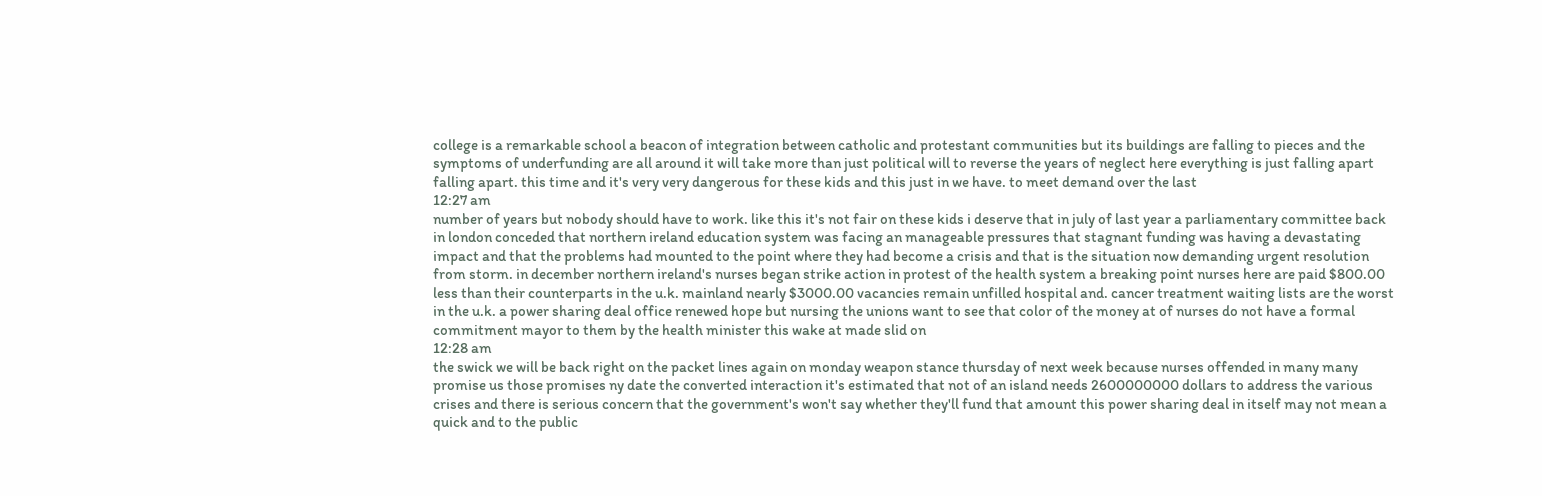college is a remarkable school a beacon of integration between catholic and protestant communities but its buildings are falling to pieces and the symptoms of underfunding are all around it will take more than just political will to reverse the years of neglect here everything is just falling apart falling apart. this time and it's very very dangerous for these kids and this just in we have. to meet demand over the last
12:27 am
number of years but nobody should have to work. like this it's not fair on these kids i deserve that in july of last year a parliamentary committee back in london conceded that northern ireland education system was facing an manageable pressures that stagnant funding was having a devastating impact and that the problems had mounted to the point where they had become a crisis and that is the situation now demanding urgent resolution from storm. in december northern ireland's nurses began strike action in protest of the health system a breaking point nurses here are paid $800.00 less than their counterparts in the u.k. mainland nearly $3000.00 vacancies remain unfilled hospital and. cancer treatment waiting lists are the worst in the u.k. a power sharing deal office renewed hope but nursing the unions want to see that color of the money at of nurses do not have a formal commitment mayor to them by the health minister this wake at made slid on
12:28 am
the swick we will be back right on the packet lines again on monday weapon stance thursday of next week because nurses offended in many many promise us those promises ny date the converted interaction it's estimated that not of an island needs 2600000000 dollars to address the various crises and there is serious concern that the government's won't say whether they'll fund that amount this power sharing deal in itself may not mean a quick and to the public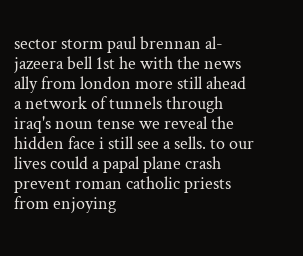sector storm paul brennan al-jazeera bell 1st he with the news ally from london more still ahead a network of tunnels through iraq's noun tense we reveal the hidden face i still see a sells. to our lives could a papal plane crash prevent roman catholic priests from enjoying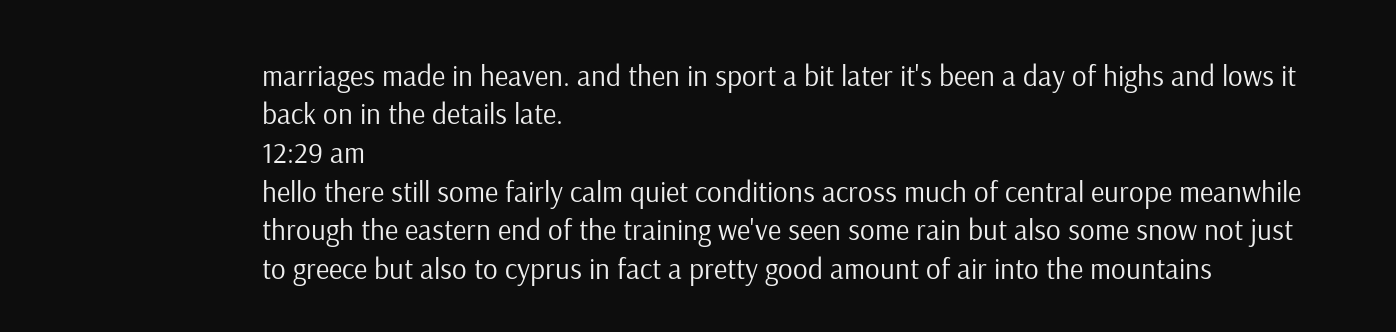marriages made in heaven. and then in sport a bit later it's been a day of highs and lows it back on in the details late.
12:29 am
hello there still some fairly calm quiet conditions across much of central europe meanwhile through the eastern end of the training we've seen some rain but also some snow not just to greece but also to cyprus in fact a pretty good amount of air into the mountains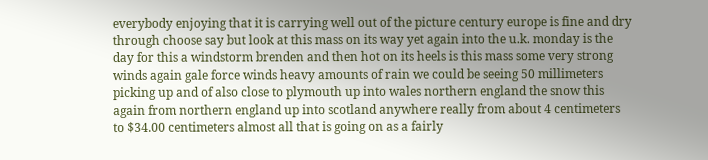everybody enjoying that it is carrying well out of the picture century europe is fine and dry through choose say but look at this mass on its way yet again into the u.k. monday is the day for this a windstorm brenden and then hot on its heels is this mass some very strong winds again gale force winds heavy amounts of rain we could be seeing 50 millimeters picking up and of also close to plymouth up into wales northern england the snow this again from northern england up into scotland anywhere really from about 4 centimeters to $34.00 centimeters almost all that is going on as a fairly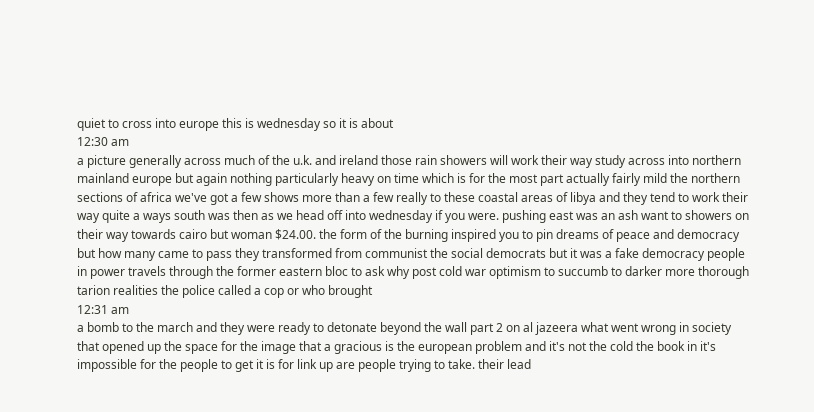quiet to cross into europe this is wednesday so it is about
12:30 am
a picture generally across much of the u.k. and ireland those rain showers will work their way study across into northern mainland europe but again nothing particularly heavy on time which is for the most part actually fairly mild the northern sections of africa we've got a few shows more than a few really to these coastal areas of libya and they tend to work their way quite a ways south was then as we head off into wednesday if you were. pushing east was an ash want to showers on their way towards cairo but woman $24.00. the form of the burning inspired you to pin dreams of peace and democracy but how many came to pass they transformed from communist the social democrats but it was a fake democracy people in power travels through the former eastern bloc to ask why post cold war optimism to succumb to darker more thorough tarion realities the police called a cop or who brought
12:31 am
a bomb to the march and they were ready to detonate beyond the wall part 2 on al jazeera what went wrong in society that opened up the space for the image that a gracious is the european problem and it's not the cold the book in it's impossible for the people to get it is for link up are people trying to take. their lead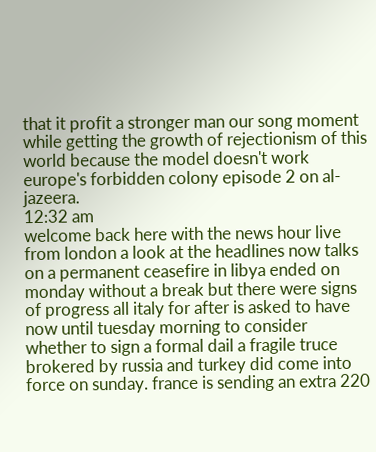that it profit a stronger man our song moment while getting the growth of rejectionism of this world because the model doesn't work europe's forbidden colony episode 2 on al-jazeera.
12:32 am
welcome back here with the news hour live from london a look at the headlines now talks on a permanent ceasefire in libya ended on monday without a break but there were signs of progress all italy for after is asked to have now until tuesday morning to consider whether to sign a formal dail a fragile truce brokered by russia and turkey did come into force on sunday. france is sending an extra 220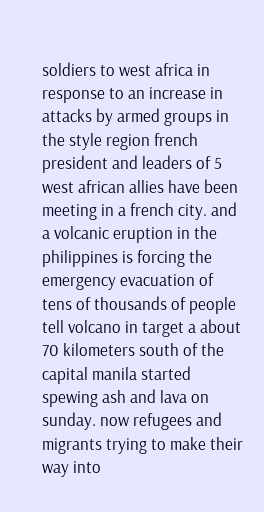soldiers to west africa in response to an increase in attacks by armed groups in the style region french president and leaders of 5 west african allies have been meeting in a french city. and a volcanic eruption in the philippines is forcing the emergency evacuation of tens of thousands of people tell volcano in target a about 70 kilometers south of the capital manila started spewing ash and lava on sunday. now refugees and migrants trying to make their way into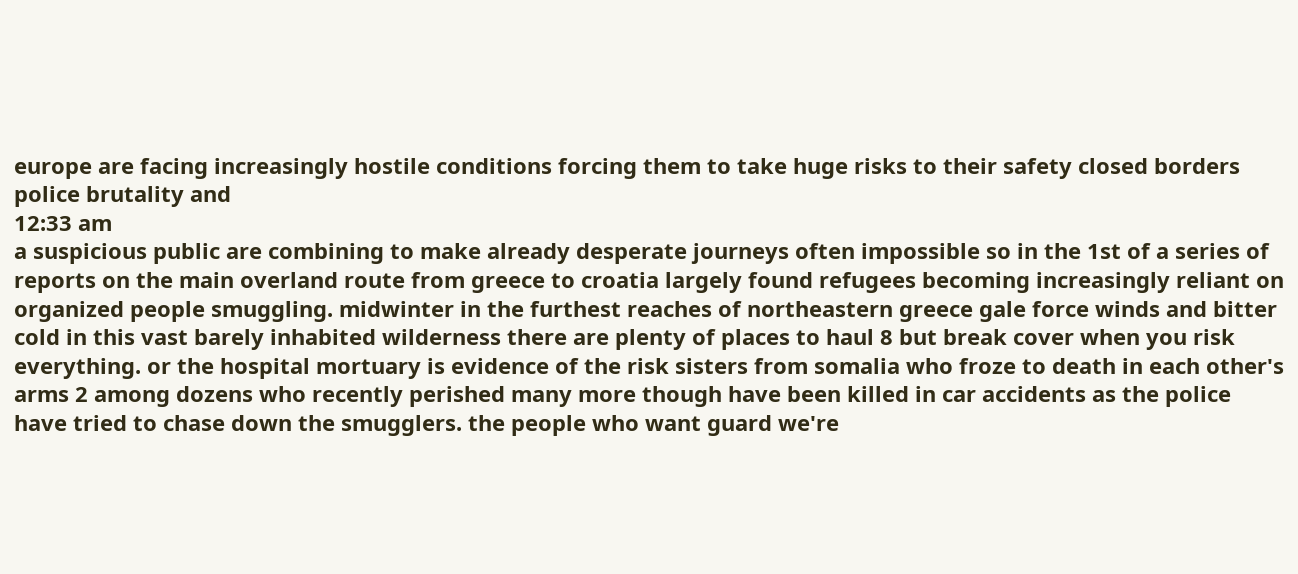europe are facing increasingly hostile conditions forcing them to take huge risks to their safety closed borders police brutality and
12:33 am
a suspicious public are combining to make already desperate journeys often impossible so in the 1st of a series of reports on the main overland route from greece to croatia largely found refugees becoming increasingly reliant on organized people smuggling. midwinter in the furthest reaches of northeastern greece gale force winds and bitter cold in this vast barely inhabited wilderness there are plenty of places to haul 8 but break cover when you risk everything. or the hospital mortuary is evidence of the risk sisters from somalia who froze to death in each other's arms 2 among dozens who recently perished many more though have been killed in car accidents as the police have tried to chase down the smugglers. the people who want guard we're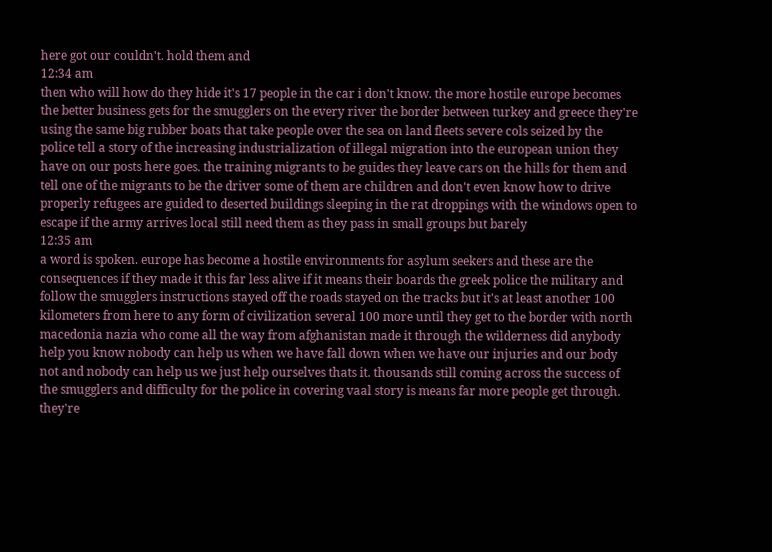here got our couldn't. hold them and
12:34 am
then who will how do they hide it's 17 people in the car i don't know. the more hostile europe becomes the better business gets for the smugglers on the every river the border between turkey and greece they're using the same big rubber boats that take people over the sea on land fleets severe cols seized by the police tell a story of the increasing industrialization of illegal migration into the european union they have on our posts here goes. the training migrants to be guides they leave cars on the hills for them and tell one of the migrants to be the driver some of them are children and don't even know how to drive properly refugees are guided to deserted buildings sleeping in the rat droppings with the windows open to escape if the army arrives local still need them as they pass in small groups but barely
12:35 am
a word is spoken. europe has become a hostile environments for asylum seekers and these are the consequences if they made it this far less alive if it means their boards the greek police the military and follow the smugglers instructions stayed off the roads stayed on the tracks but it's at least another 100 kilometers from here to any form of civilization several 100 more until they get to the border with north macedonia nazia who come all the way from afghanistan made it through the wilderness did anybody help you know nobody can help us when we have fall down when we have our injuries and our body not and nobody can help us we just help ourselves thats it. thousands still coming across the success of the smugglers and difficulty for the police in covering vaal story is means far more people get through. they're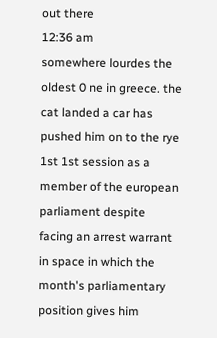out there
12:36 am
somewhere lourdes the oldest 0 ne in greece. the cat landed a car has pushed him on to the rye 1st 1st session as a member of the european parliament despite facing an arrest warrant in space in which the month's parliamentary position gives him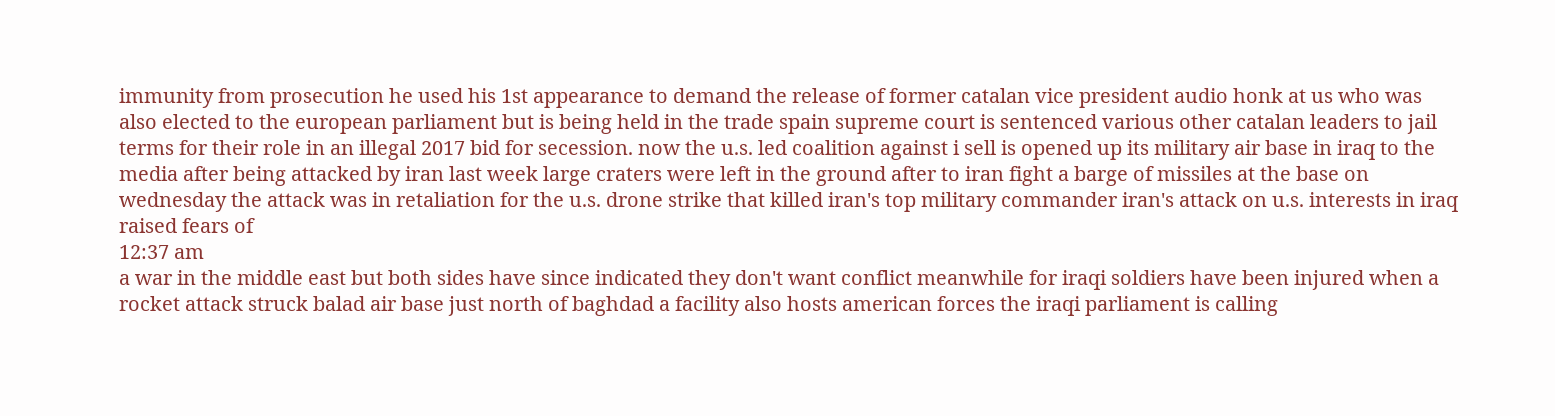immunity from prosecution he used his 1st appearance to demand the release of former catalan vice president audio honk at us who was also elected to the european parliament but is being held in the trade spain supreme court is sentenced various other catalan leaders to jail terms for their role in an illegal 2017 bid for secession. now the u.s. led coalition against i sell is opened up its military air base in iraq to the media after being attacked by iran last week large craters were left in the ground after to iran fight a barge of missiles at the base on wednesday the attack was in retaliation for the u.s. drone strike that killed iran's top military commander iran's attack on u.s. interests in iraq raised fears of
12:37 am
a war in the middle east but both sides have since indicated they don't want conflict meanwhile for iraqi soldiers have been injured when a rocket attack struck balad air base just north of baghdad a facility also hosts american forces the iraqi parliament is calling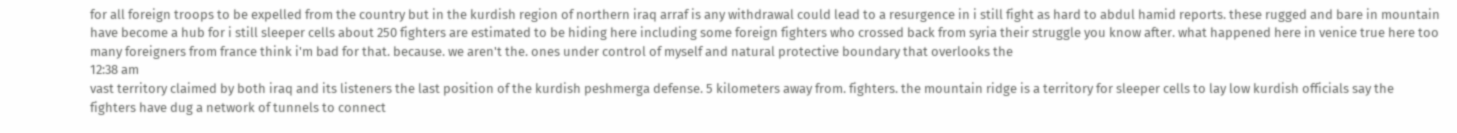for all foreign troops to be expelled from the country but in the kurdish region of northern iraq arraf is any withdrawal could lead to a resurgence in i still fight as hard to abdul hamid reports. these rugged and bare in mountain have become a hub for i still sleeper cells about 250 fighters are estimated to be hiding here including some foreign fighters who crossed back from syria their struggle you know after. what happened here in venice true here too many foreigners from france think i'm bad for that. because. we aren't the. ones under control of myself and natural protective boundary that overlooks the
12:38 am
vast territory claimed by both iraq and its listeners the last position of the kurdish peshmerga defense. 5 kilometers away from. fighters. the mountain ridge is a territory for sleeper cells to lay low kurdish officials say the fighters have dug a network of tunnels to connect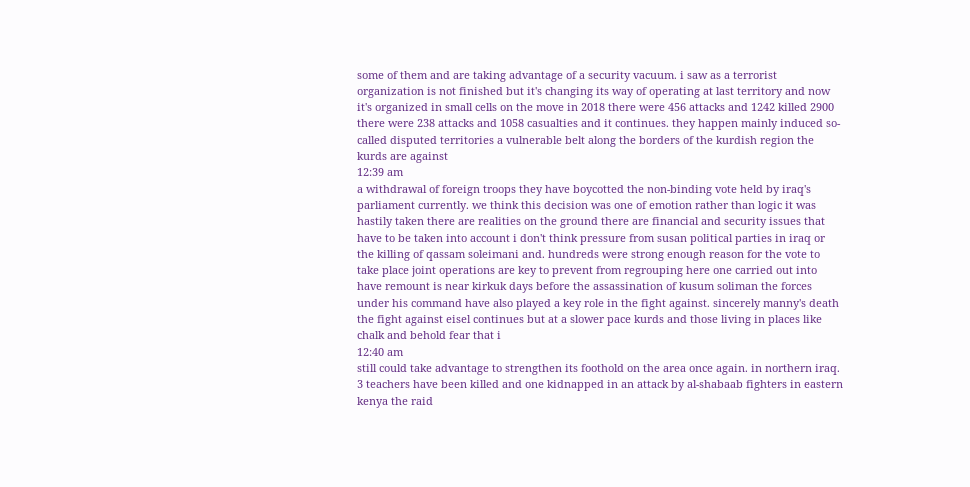some of them and are taking advantage of a security vacuum. i saw as a terrorist organization is not finished but it's changing its way of operating at last territory and now it's organized in small cells on the move in 2018 there were 456 attacks and 1242 killed 2900 there were 238 attacks and 1058 casualties and it continues. they happen mainly induced so-called disputed territories a vulnerable belt along the borders of the kurdish region the kurds are against
12:39 am
a withdrawal of foreign troops they have boycotted the non-binding vote held by iraq's parliament currently. we think this decision was one of emotion rather than logic it was hastily taken there are realities on the ground there are financial and security issues that have to be taken into account i don't think pressure from susan political parties in iraq or the killing of qassam soleimani and. hundreds were strong enough reason for the vote to take place joint operations are key to prevent from regrouping here one carried out into have remount is near kirkuk days before the assassination of kusum soliman the forces under his command have also played a key role in the fight against. sincerely manny's death the fight against eisel continues but at a slower pace kurds and those living in places like chalk and behold fear that i
12:40 am
still could take advantage to strengthen its foothold on the area once again. in northern iraq. 3 teachers have been killed and one kidnapped in an attack by al-shabaab fighters in eastern kenya the raid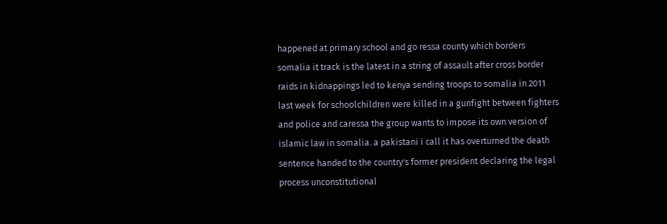happened at primary school and go ressa county which borders somalia it track is the latest in a string of assault after cross border raids in kidnappings led to kenya sending troops to somalia in 2011 last week for schoolchildren were killed in a gunfight between fighters and police and caressa the group wants to impose its own version of islamic law in somalia. a pakistani i call it has overturned the death sentence handed to the country's former president declaring the legal process unconstitutional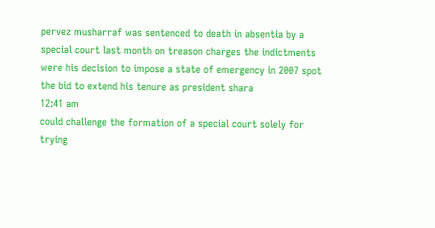pervez musharraf was sentenced to death in absentia by a special court last month on treason charges the indictments were his decision to impose a state of emergency in 2007 spot the bid to extend his tenure as president shara
12:41 am
could challenge the formation of a special court solely for trying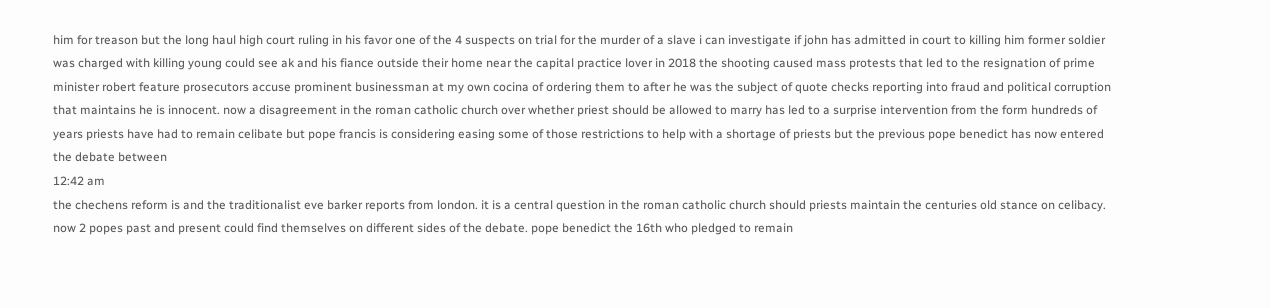him for treason but the long haul high court ruling in his favor one of the 4 suspects on trial for the murder of a slave i can investigate if john has admitted in court to killing him former soldier was charged with killing young could see ak and his fiance outside their home near the capital practice lover in 2018 the shooting caused mass protests that led to the resignation of prime minister robert feature prosecutors accuse prominent businessman at my own cocina of ordering them to after he was the subject of quote checks reporting into fraud and political corruption that maintains he is innocent. now a disagreement in the roman catholic church over whether priest should be allowed to marry has led to a surprise intervention from the form hundreds of years priests have had to remain celibate but pope francis is considering easing some of those restrictions to help with a shortage of priests but the previous pope benedict has now entered the debate between
12:42 am
the chechens reform is and the traditionalist eve barker reports from london. it is a central question in the roman catholic church should priests maintain the centuries old stance on celibacy. now 2 popes past and present could find themselves on different sides of the debate. pope benedict the 16th who pledged to remain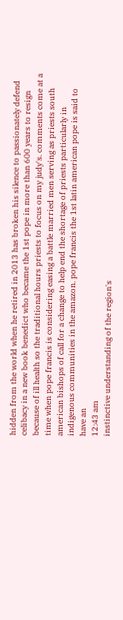hidden from the world when he retired in 2013 has broken his silence to passionately defend celibacy in a new book benedict who became the 1st pope in more than 600 years to resign because of ill health so the traditional hours priests to focus on my judy's. comments come at a time when pope francis is considering easing a battle married men serving as priests south american bishops of call for a change to help end the shortage of priests particularly in indigenous communities in the amazon. pope francis the 1st latin american pope is said to have an
12:43 am
instinctive understanding of the region's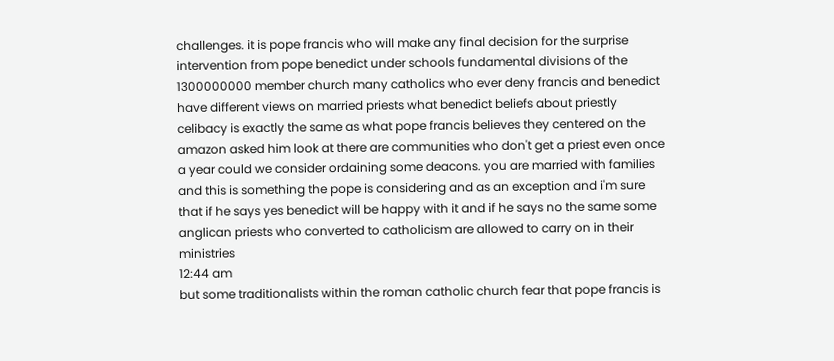challenges. it is pope francis who will make any final decision for the surprise intervention from pope benedict under schools fundamental divisions of the 1300000000 member church many catholics who ever deny francis and benedict have different views on married priests what benedict beliefs about priestly celibacy is exactly the same as what pope francis believes they centered on the amazon asked him look at there are communities who don't get a priest even once a year could we consider ordaining some deacons. you are married with families and this is something the pope is considering and as an exception and i'm sure that if he says yes benedict will be happy with it and if he says no the same some anglican priests who converted to catholicism are allowed to carry on in their ministries
12:44 am
but some traditionalists within the roman catholic church fear that pope francis is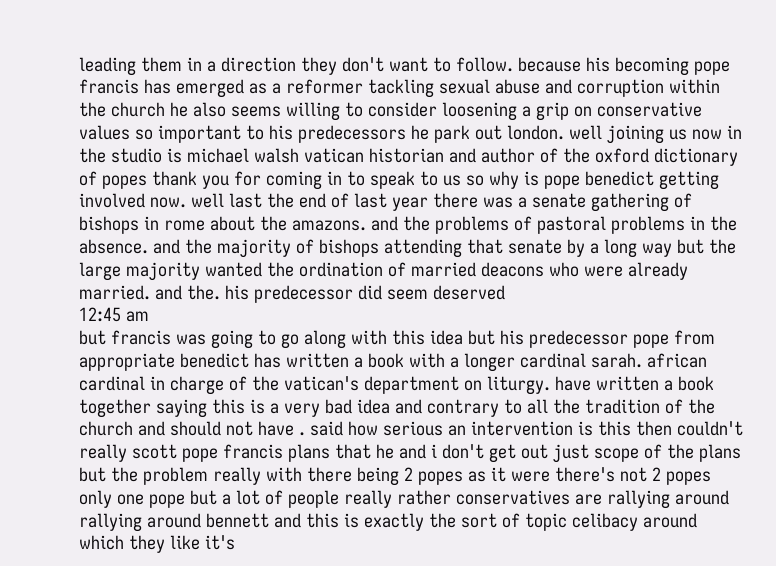leading them in a direction they don't want to follow. because his becoming pope francis has emerged as a reformer tackling sexual abuse and corruption within the church he also seems willing to consider loosening a grip on conservative values so important to his predecessors he park out london. well joining us now in the studio is michael walsh vatican historian and author of the oxford dictionary of popes thank you for coming in to speak to us so why is pope benedict getting involved now. well last the end of last year there was a senate gathering of bishops in rome about the amazons. and the problems of pastoral problems in the absence. and the majority of bishops attending that senate by a long way but the large majority wanted the ordination of married deacons who were already married. and the. his predecessor did seem deserved
12:45 am
but francis was going to go along with this idea but his predecessor pope from appropriate benedict has written a book with a longer cardinal sarah. african cardinal in charge of the vatican's department on liturgy. have written a book together saying this is a very bad idea and contrary to all the tradition of the church and should not have . said how serious an intervention is this then couldn't really scott pope francis plans that he and i don't get out just scope of the plans but the problem really with there being 2 popes as it were there's not 2 popes only one pope but a lot of people really rather conservatives are rallying around rallying around bennett and this is exactly the sort of topic celibacy around which they like it's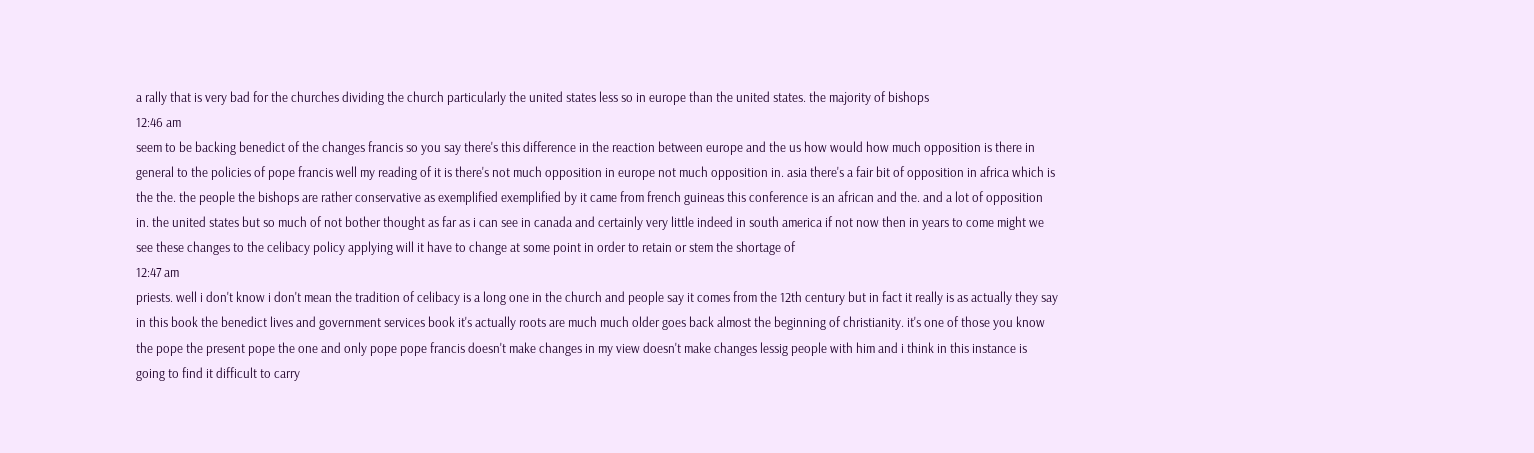a rally that is very bad for the churches dividing the church particularly the united states less so in europe than the united states. the majority of bishops
12:46 am
seem to be backing benedict of the changes francis so you say there's this difference in the reaction between europe and the us how would how much opposition is there in general to the policies of pope francis well my reading of it is there's not much opposition in europe not much opposition in. asia there's a fair bit of opposition in africa which is the the. the people the bishops are rather conservative as exemplified exemplified by it came from french guineas this conference is an african and the. and a lot of opposition in. the united states but so much of not bother thought as far as i can see in canada and certainly very little indeed in south america if not now then in years to come might we see these changes to the celibacy policy applying will it have to change at some point in order to retain or stem the shortage of
12:47 am
priests. well i don't know i don't mean the tradition of celibacy is a long one in the church and people say it comes from the 12th century but in fact it really is as actually they say in this book the benedict lives and government services book it's actually roots are much much older goes back almost the beginning of christianity. it's one of those you know the pope the present pope the one and only pope pope francis doesn't make changes in my view doesn't make changes lessig people with him and i think in this instance is going to find it difficult to carry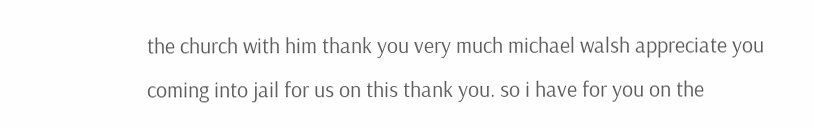the church with him thank you very much michael walsh appreciate you coming into jail for us on this thank you. so i have for you on the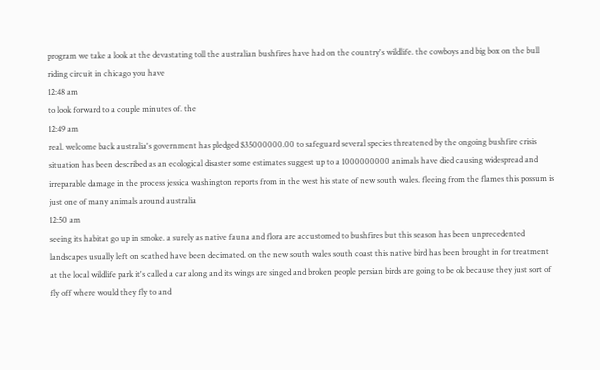program we take a look at the devastating toll the australian bushfires have had on the country's wildlife. the cowboys and big box on the bull riding circuit in chicago you have
12:48 am
to look forward to a couple minutes of. the
12:49 am
real. welcome back australia's government has pledged $35000000.00 to safeguard several species threatened by the ongoing bushfire crisis situation has been described as an ecological disaster some estimates suggest up to a 1000000000 animals have died causing widespread and irreparable damage in the process jessica washington reports from in the west his state of new south wales. fleeing from the flames this possum is just one of many animals around australia
12:50 am
seeing its habitat go up in smoke. a surely as native fauna and flora are accustomed to bushfires but this season has been unprecedented landscapes usually left on scathed have been decimated. on the new south wales south coast this native bird has been brought in for treatment at the local wildlife park it's called a car along and its wings are singed and broken people persian birds are going to be ok because they just sort of fly off where would they fly to and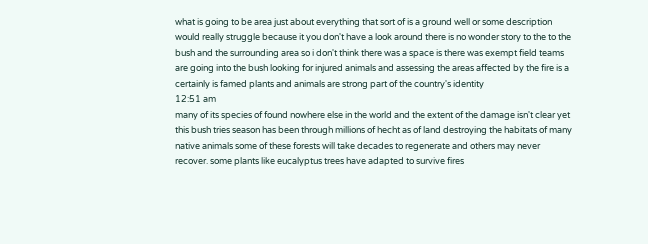what is going to be area just about everything that sort of is a ground well or some description would really struggle because it you don't have a look around there is no wonder story to the to the bush and the surrounding area so i don't think there was a space is there was exempt field teams are going into the bush looking for injured animals and assessing the areas affected by the fire is a certainly is famed plants and animals are strong part of the country's identity
12:51 am
many of its species of found nowhere else in the world and the extent of the damage isn't clear yet this bush tries season has been through millions of hecht as of land destroying the habitats of many native animals some of these forests will take decades to regenerate and others may never recover. some plants like eucalyptus trees have adapted to survive fires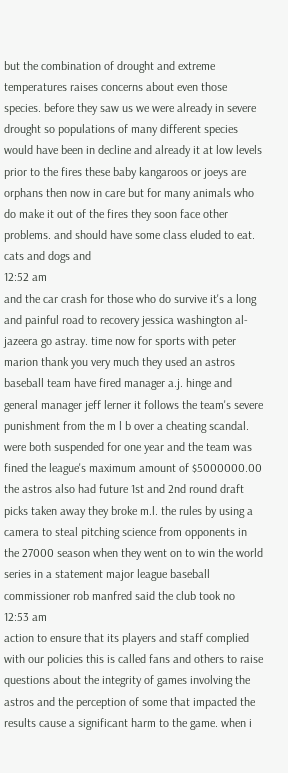but the combination of drought and extreme temperatures raises concerns about even those species. before they saw us we were already in severe drought so populations of many different species would have been in decline and already it at low levels prior to the fires these baby kangaroos or joeys are orphans then now in care but for many animals who do make it out of the fires they soon face other problems. and should have some class eluded to eat. cats and dogs and
12:52 am
and the car crash for those who do survive it's a long and painful road to recovery jessica washington al-jazeera go astray. time now for sports with peter marion thank you very much they used an astros baseball team have fired manager a.j. hinge and general manager jeff lerner it follows the team's severe punishment from the m l b over a cheating scandal. were both suspended for one year and the team was fined the league's maximum amount of $5000000.00 the astros also had future 1st and 2nd round draft picks taken away they broke m.l. the rules by using a camera to steal pitching science from opponents in the 27000 season when they went on to win the world series in a statement major league baseball commissioner rob manfred said the club took no
12:53 am
action to ensure that its players and staff complied with our policies this is called fans and others to raise questions about the integrity of games involving the astros and the perception of some that impacted the results cause a significant harm to the game. when i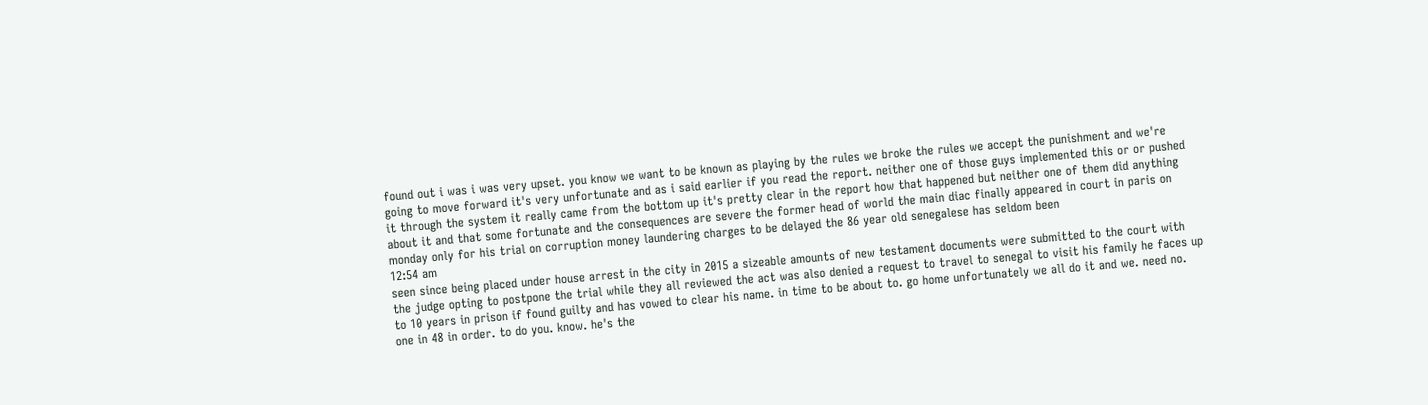found out i was i was very upset. you know we want to be known as playing by the rules we broke the rules we accept the punishment and we're going to move forward it's very unfortunate and as i said earlier if you read the report. neither one of those guys implemented this or or pushed it through the system it really came from the bottom up it's pretty clear in the report how that happened but neither one of them did anything about it and that some fortunate and the consequences are severe the former head of world the main diac finally appeared in court in paris on monday only for his trial on corruption money laundering charges to be delayed the 86 year old senegalese has seldom been
12:54 am
seen since being placed under house arrest in the city in 2015 a sizeable amounts of new testament documents were submitted to the court with the judge opting to postpone the trial while they all reviewed the act was also denied a request to travel to senegal to visit his family he faces up to 10 years in prison if found guilty and has vowed to clear his name. in time to be about to. go home unfortunately we all do it and we. need no. one in 48 in order. to do you. know. he's the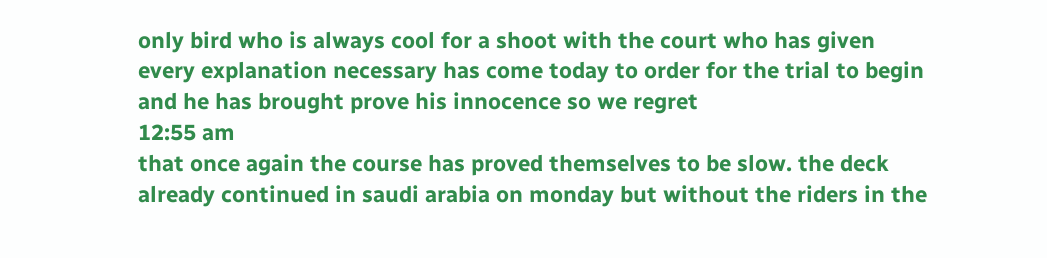only bird who is always cool for a shoot with the court who has given every explanation necessary has come today to order for the trial to begin and he has brought prove his innocence so we regret
12:55 am
that once again the course has proved themselves to be slow. the deck already continued in saudi arabia on monday but without the riders in the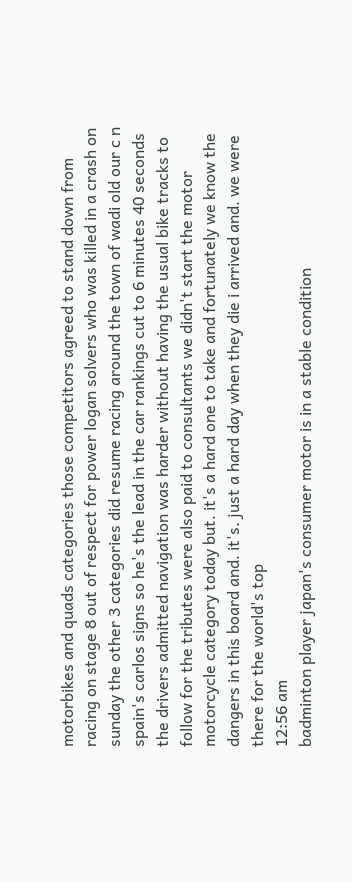motorbikes and quads categories those competitors agreed to stand down from racing on stage 8 out of respect for power logan solvers who was killed in a crash on sunday the other 3 categories did resume racing around the town of wadi old our c n spain's carlos signs so he's the lead in the car rankings cut to 6 minutes 40 seconds the drivers admitted navigation was harder without having the usual bike tracks to follow for the tributes were also paid to consultants we didn't start the motor motorcycle category today but. it's a hard one to take and fortunately we know the dangers in this board and. it's. just a hard day when they die i arrived and. we were there for the world's top
12:56 am
badminton player japan's consumer motor is in a stable condition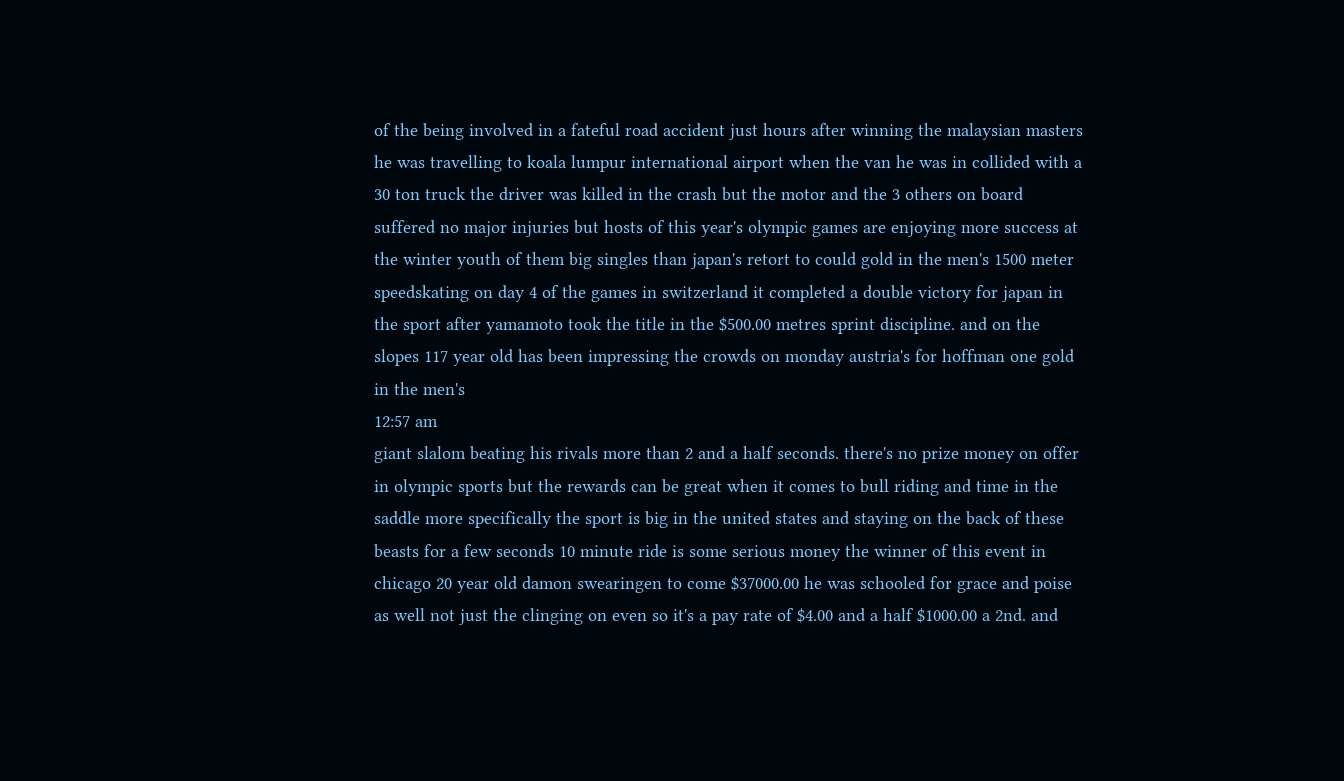of the being involved in a fateful road accident just hours after winning the malaysian masters he was travelling to koala lumpur international airport when the van he was in collided with a 30 ton truck the driver was killed in the crash but the motor and the 3 others on board suffered no major injuries but hosts of this year's olympic games are enjoying more success at the winter youth of them big singles than japan's retort to could gold in the men's 1500 meter speedskating on day 4 of the games in switzerland it completed a double victory for japan in the sport after yamamoto took the title in the $500.00 metres sprint discipline. and on the slopes 117 year old has been impressing the crowds on monday austria's for hoffman one gold in the men's
12:57 am
giant slalom beating his rivals more than 2 and a half seconds. there's no prize money on offer in olympic sports but the rewards can be great when it comes to bull riding and time in the saddle more specifically the sport is big in the united states and staying on the back of these beasts for a few seconds 10 minute ride is some serious money the winner of this event in chicago 20 year old damon swearingen to come $37000.00 he was schooled for grace and poise as well not just the clinging on even so it's a pay rate of $4.00 and a half $1000.00 a 2nd. and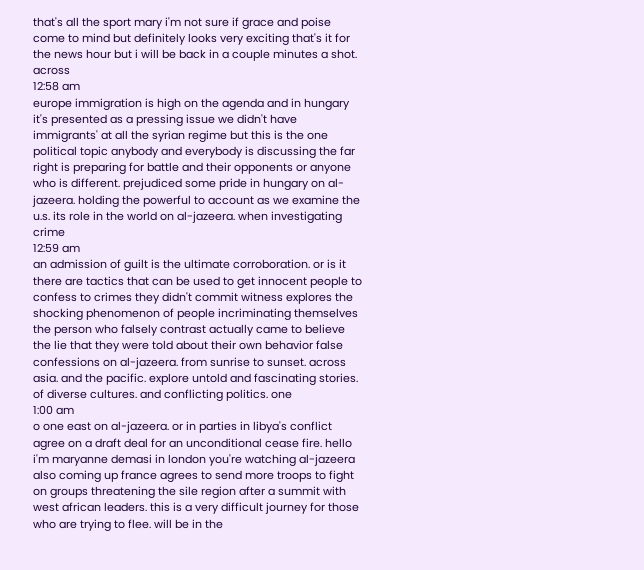that's all the sport mary i'm not sure if grace and poise come to mind but definitely looks very exciting that's it for the news hour but i will be back in a couple minutes a shot. across
12:58 am
europe immigration is high on the agenda and in hungary it's presented as a pressing issue we didn't have immigrants' at all the syrian regime but this is the one political topic anybody and everybody is discussing the far right is preparing for battle and their opponents or anyone who is different. prejudiced some pride in hungary on al-jazeera. holding the powerful to account as we examine the u.s. its role in the world on al-jazeera. when investigating crime
12:59 am
an admission of guilt is the ultimate corroboration. or is it there are tactics that can be used to get innocent people to confess to crimes they didn't commit witness explores the shocking phenomenon of people incriminating themselves the person who falsely contrast actually came to believe the lie that they were told about their own behavior false confessions on al-jazeera. from sunrise to sunset. across asia. and the pacific. explore untold and fascinating stories. of diverse cultures. and conflicting politics. one
1:00 am
o one east on al-jazeera. or in parties in libya's conflict agree on a draft deal for an unconditional cease fire. hello i'm maryanne demasi in london you're watching al-jazeera also coming up france agrees to send more troops to fight on groups threatening the sile region after a summit with west african leaders. this is a very difficult journey for those who are trying to flee. will be in the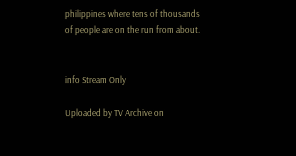philippines where tens of thousands of people are on the run from about.


info Stream Only

Uploaded by TV Archive on